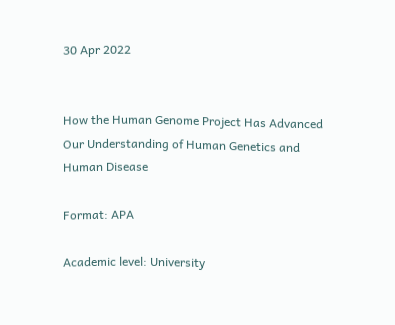30 Apr 2022


How the Human Genome Project Has Advanced Our Understanding of Human Genetics and Human Disease

Format: APA

Academic level: University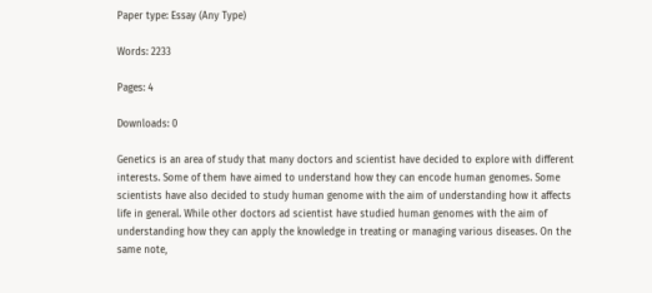Paper type: Essay (Any Type)

Words: 2233

Pages: 4

Downloads: 0

Genetics is an area of study that many doctors and scientist have decided to explore with different interests. Some of them have aimed to understand how they can encode human genomes. Some scientists have also decided to study human genome with the aim of understanding how it affects life in general. While other doctors ad scientist have studied human genomes with the aim of understanding how they can apply the knowledge in treating or managing various diseases. On the same note,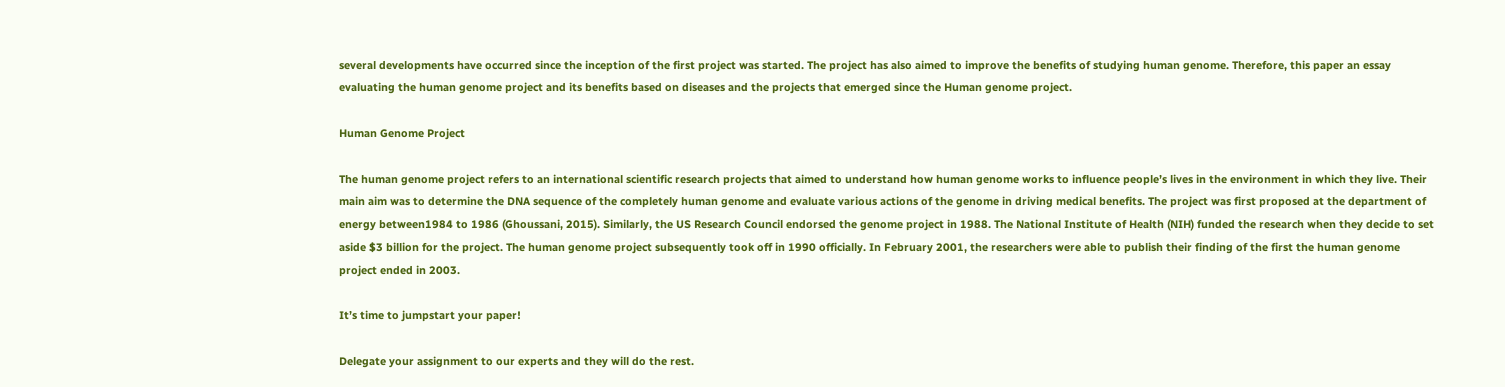several developments have occurred since the inception of the first project was started. The project has also aimed to improve the benefits of studying human genome. Therefore, this paper an essay evaluating the human genome project and its benefits based on diseases and the projects that emerged since the Human genome project.

Human Genome Project

The human genome project refers to an international scientific research projects that aimed to understand how human genome works to influence people’s lives in the environment in which they live. Their main aim was to determine the DNA sequence of the completely human genome and evaluate various actions of the genome in driving medical benefits. The project was first proposed at the department of energy between1984 to 1986 (Ghoussani, 2015). Similarly, the US Research Council endorsed the genome project in 1988. The National Institute of Health (NIH) funded the research when they decide to set aside $3 billion for the project. The human genome project subsequently took off in 1990 officially. In February 2001, the researchers were able to publish their finding of the first the human genome project ended in 2003.

It’s time to jumpstart your paper!

Delegate your assignment to our experts and they will do the rest.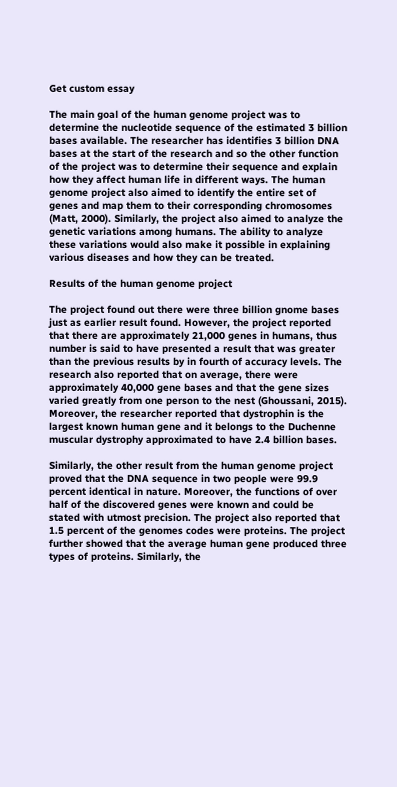Get custom essay

The main goal of the human genome project was to determine the nucleotide sequence of the estimated 3 billion bases available. The researcher has identifies 3 billion DNA bases at the start of the research and so the other function of the project was to determine their sequence and explain how they affect human life in different ways. The human genome project also aimed to identify the entire set of genes and map them to their corresponding chromosomes (Matt, 2000). Similarly, the project also aimed to analyze the genetic variations among humans. The ability to analyze these variations would also make it possible in explaining various diseases and how they can be treated.

Results of the human genome project

The project found out there were three billion gnome bases just as earlier result found. However, the project reported that there are approximately 21,000 genes in humans, thus number is said to have presented a result that was greater than the previous results by in fourth of accuracy levels. The research also reported that on average, there were approximately 40,000 gene bases and that the gene sizes varied greatly from one person to the nest (Ghoussani, 2015). Moreover, the researcher reported that dystrophin is the largest known human gene and it belongs to the Duchenne muscular dystrophy approximated to have 2.4 billion bases.

Similarly, the other result from the human genome project proved that the DNA sequence in two people were 99.9 percent identical in nature. Moreover, the functions of over half of the discovered genes were known and could be stated with utmost precision. The project also reported that 1.5 percent of the genomes codes were proteins. The project further showed that the average human gene produced three types of proteins. Similarly, the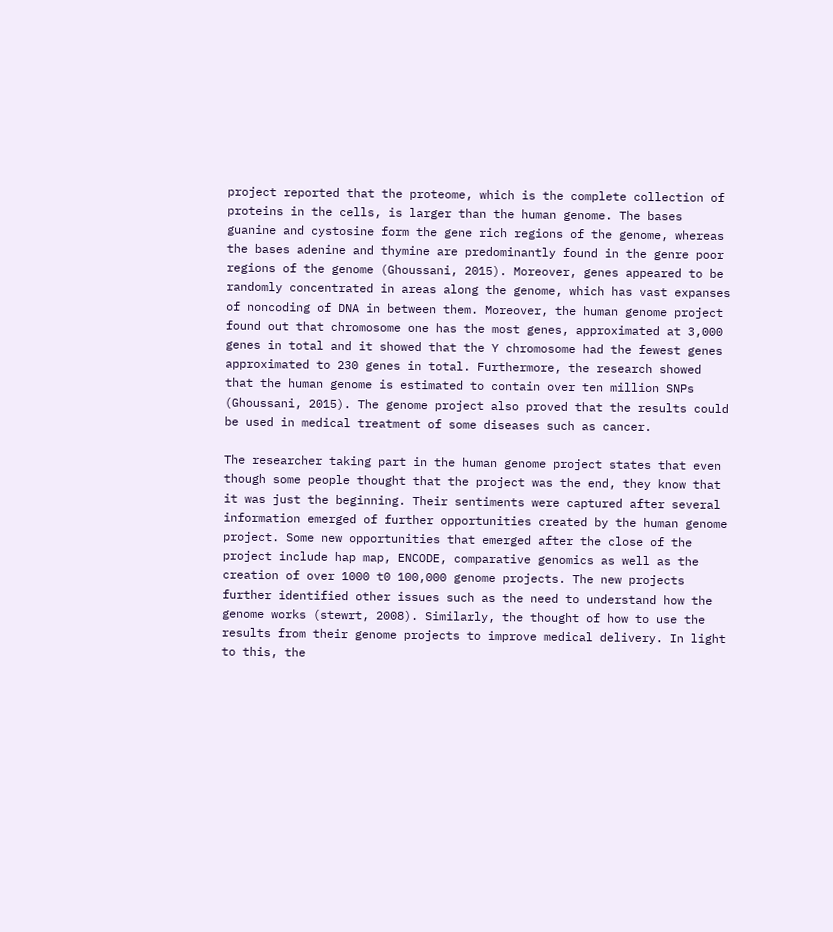project reported that the proteome, which is the complete collection of proteins in the cells, is larger than the human genome. The bases guanine and cystosine form the gene rich regions of the genome, whereas the bases adenine and thymine are predominantly found in the genre poor regions of the genome (Ghoussani, 2015). Moreover, genes appeared to be randomly concentrated in areas along the genome, which has vast expanses of noncoding of DNA in between them. Moreover, the human genome project found out that chromosome one has the most genes, approximated at 3,000 genes in total and it showed that the Y chromosome had the fewest genes approximated to 230 genes in total. Furthermore, the research showed that the human genome is estimated to contain over ten million SNPs (Ghoussani, 2015). The genome project also proved that the results could be used in medical treatment of some diseases such as cancer.

The researcher taking part in the human genome project states that even though some people thought that the project was the end, they know that it was just the beginning. Their sentiments were captured after several information emerged of further opportunities created by the human genome project. Some new opportunities that emerged after the close of the project include hap map, ENCODE, comparative genomics as well as the creation of over 1000 t0 100,000 genome projects. The new projects further identified other issues such as the need to understand how the genome works (stewrt, 2008). Similarly, the thought of how to use the results from their genome projects to improve medical delivery. In light to this, the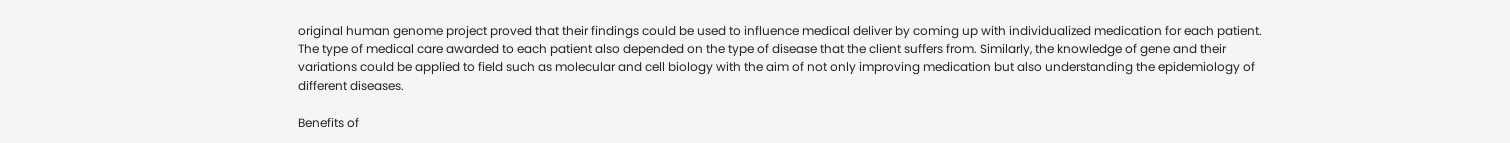original human genome project proved that their findings could be used to influence medical deliver by coming up with individualized medication for each patient. The type of medical care awarded to each patient also depended on the type of disease that the client suffers from. Similarly, the knowledge of gene and their variations could be applied to field such as molecular and cell biology with the aim of not only improving medication but also understanding the epidemiology of different diseases.

Benefits of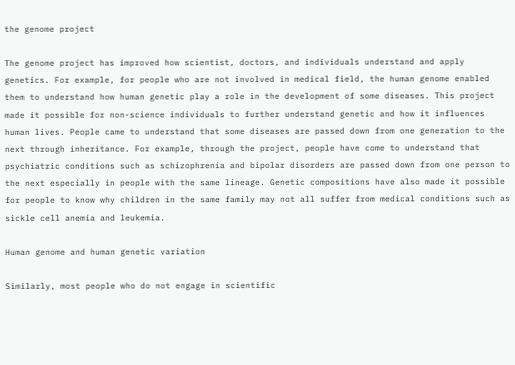the genome project

The genome project has improved how scientist, doctors, and individuals understand and apply genetics. For example, for people who are not involved in medical field, the human genome enabled them to understand how human genetic play a role in the development of some diseases. This project made it possible for non-science individuals to further understand genetic and how it influences human lives. People came to understand that some diseases are passed down from one generation to the next through inheritance. For example, through the project, people have come to understand that psychiatric conditions such as schizophrenia and bipolar disorders are passed down from one person to the next especially in people with the same lineage. Genetic compositions have also made it possible for people to know why children in the same family may not all suffer from medical conditions such as sickle cell anemia and leukemia.

Human genome and human genetic variation

Similarly, most people who do not engage in scientific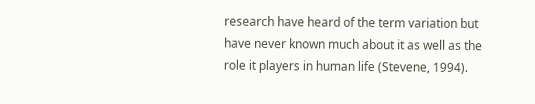research have heard of the term variation but have never known much about it as well as the role it players in human life (Stevene, 1994).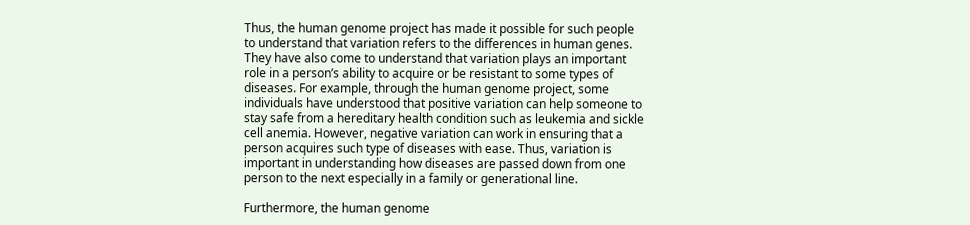Thus, the human genome project has made it possible for such people to understand that variation refers to the differences in human genes. They have also come to understand that variation plays an important role in a person’s ability to acquire or be resistant to some types of diseases. For example, through the human genome project, some individuals have understood that positive variation can help someone to stay safe from a hereditary health condition such as leukemia and sickle cell anemia. However, negative variation can work in ensuring that a person acquires such type of diseases with ease. Thus, variation is important in understanding how diseases are passed down from one person to the next especially in a family or generational line.

Furthermore, the human genome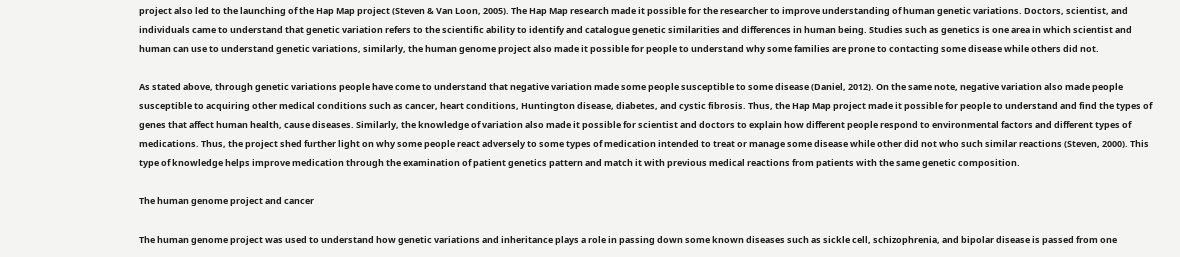project also led to the launching of the Hap Map project (Steven & Van Loon, 2005). The Hap Map research made it possible for the researcher to improve understanding of human genetic variations. Doctors, scientist, and individuals came to understand that genetic variation refers to the scientific ability to identify and catalogue genetic similarities and differences in human being. Studies such as genetics is one area in which scientist and human can use to understand genetic variations, similarly, the human genome project also made it possible for people to understand why some families are prone to contacting some disease while others did not.

As stated above, through genetic variations people have come to understand that negative variation made some people susceptible to some disease (Daniel, 2012). On the same note, negative variation also made people susceptible to acquiring other medical conditions such as cancer, heart conditions, Huntington disease, diabetes, and cystic fibrosis. Thus, the Hap Map project made it possible for people to understand and find the types of genes that affect human health, cause diseases. Similarly, the knowledge of variation also made it possible for scientist and doctors to explain how different people respond to environmental factors and different types of medications. Thus, the project shed further light on why some people react adversely to some types of medication intended to treat or manage some disease while other did not who such similar reactions (Steven, 2000). This type of knowledge helps improve medication through the examination of patient genetics pattern and match it with previous medical reactions from patients with the same genetic composition.

The human genome project and cancer

The human genome project was used to understand how genetic variations and inheritance plays a role in passing down some known diseases such as sickle cell, schizophrenia, and bipolar disease is passed from one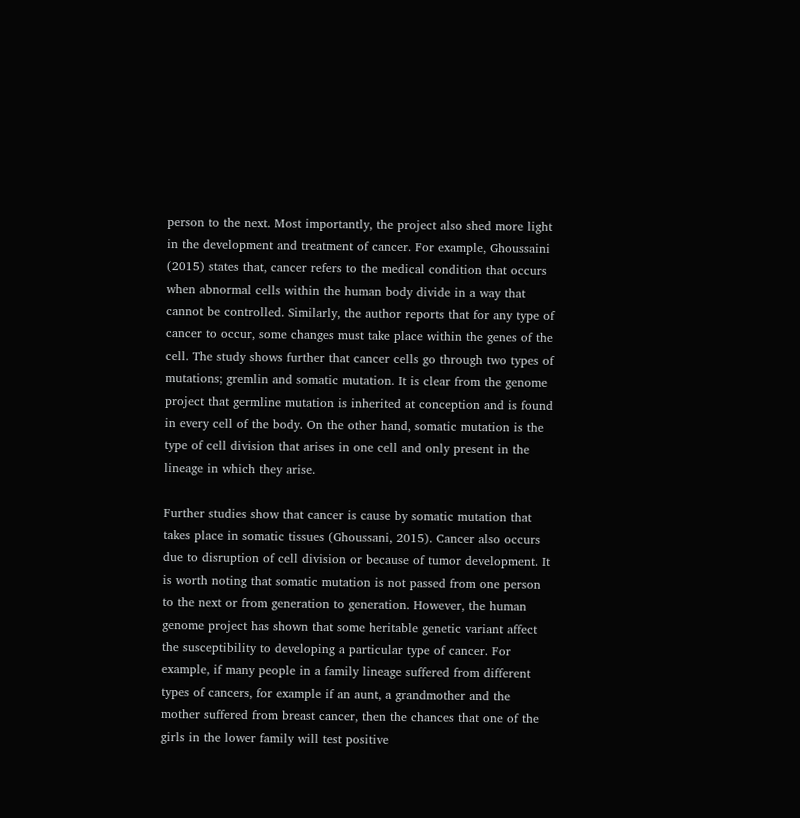person to the next. Most importantly, the project also shed more light in the development and treatment of cancer. For example, Ghoussaini (2015) states that, cancer refers to the medical condition that occurs when abnormal cells within the human body divide in a way that cannot be controlled. Similarly, the author reports that for any type of cancer to occur, some changes must take place within the genes of the cell. The study shows further that cancer cells go through two types of mutations; gremlin and somatic mutation. It is clear from the genome project that germline mutation is inherited at conception and is found in every cell of the body. On the other hand, somatic mutation is the type of cell division that arises in one cell and only present in the lineage in which they arise.

Further studies show that cancer is cause by somatic mutation that takes place in somatic tissues (Ghoussani, 2015). Cancer also occurs due to disruption of cell division or because of tumor development. It is worth noting that somatic mutation is not passed from one person to the next or from generation to generation. However, the human genome project has shown that some heritable genetic variant affect the susceptibility to developing a particular type of cancer. For example, if many people in a family lineage suffered from different types of cancers, for example if an aunt, a grandmother and the mother suffered from breast cancer, then the chances that one of the girls in the lower family will test positive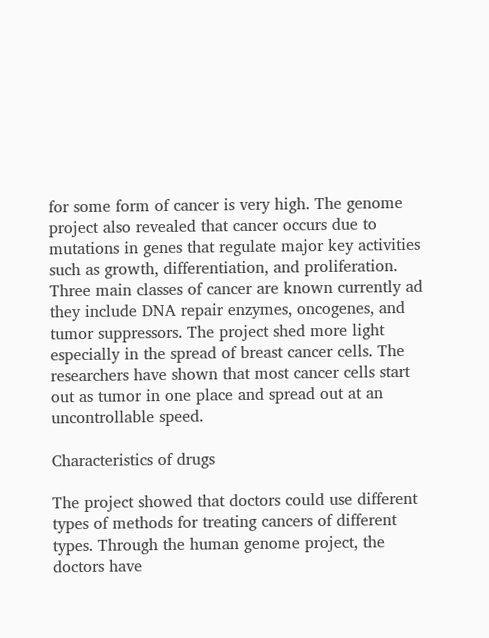for some form of cancer is very high. The genome project also revealed that cancer occurs due to mutations in genes that regulate major key activities such as growth, differentiation, and proliferation. Three main classes of cancer are known currently ad they include DNA repair enzymes, oncogenes, and tumor suppressors. The project shed more light especially in the spread of breast cancer cells. The researchers have shown that most cancer cells start out as tumor in one place and spread out at an uncontrollable speed.

Characteristics of drugs

The project showed that doctors could use different types of methods for treating cancers of different types. Through the human genome project, the doctors have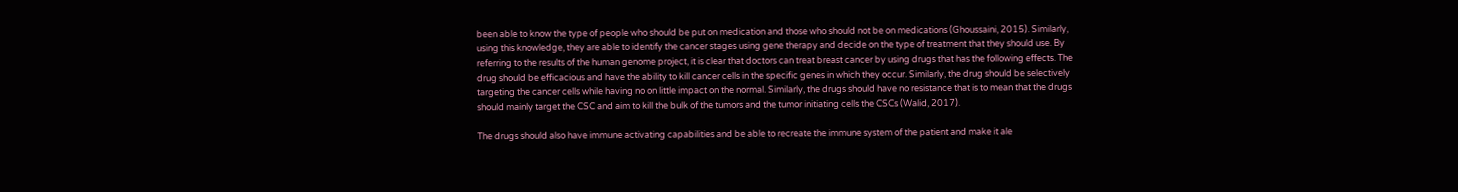been able to know the type of people who should be put on medication and those who should not be on medications (Ghoussaini, 2015). Similarly, using this knowledge, they are able to identify the cancer stages using gene therapy and decide on the type of treatment that they should use. By referring to the results of the human genome project, it is clear that doctors can treat breast cancer by using drugs that has the following effects. The drug should be efficacious and have the ability to kill cancer cells in the specific genes in which they occur. Similarly, the drug should be selectively targeting the cancer cells while having no on little impact on the normal. Similarly, the drugs should have no resistance that is to mean that the drugs should mainly target the CSC and aim to kill the bulk of the tumors and the tumor initiating cells the CSCs (Walid, 2017).

The drugs should also have immune activating capabilities and be able to recreate the immune system of the patient and make it ale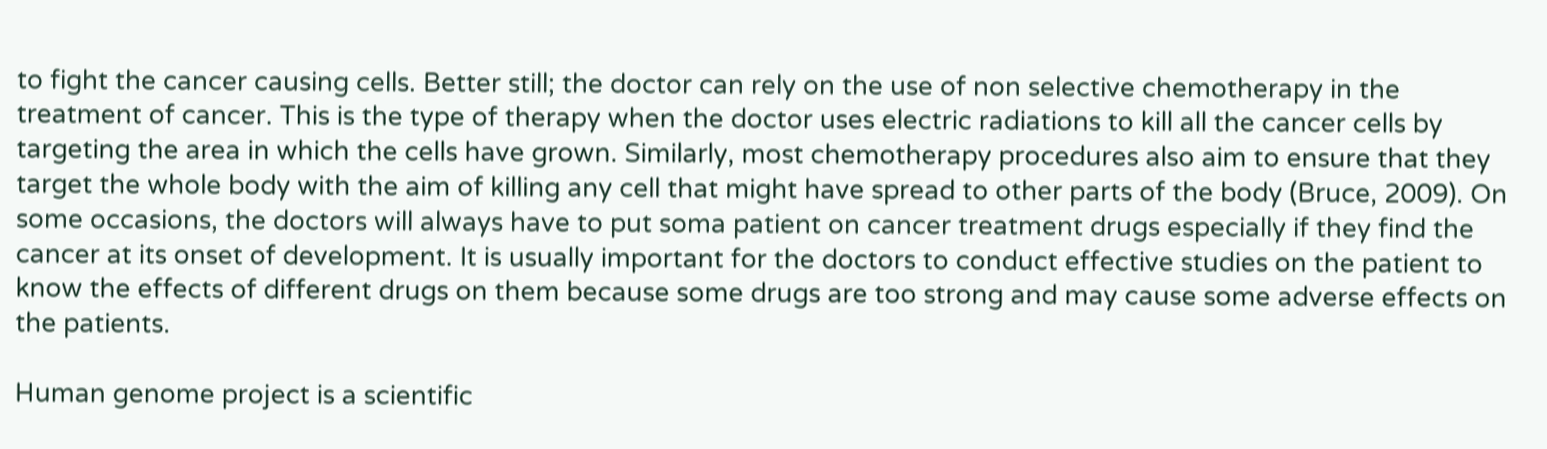to fight the cancer causing cells. Better still; the doctor can rely on the use of non selective chemotherapy in the treatment of cancer. This is the type of therapy when the doctor uses electric radiations to kill all the cancer cells by targeting the area in which the cells have grown. Similarly, most chemotherapy procedures also aim to ensure that they target the whole body with the aim of killing any cell that might have spread to other parts of the body (Bruce, 2009). On some occasions, the doctors will always have to put soma patient on cancer treatment drugs especially if they find the cancer at its onset of development. It is usually important for the doctors to conduct effective studies on the patient to know the effects of different drugs on them because some drugs are too strong and may cause some adverse effects on the patients.

Human genome project is a scientific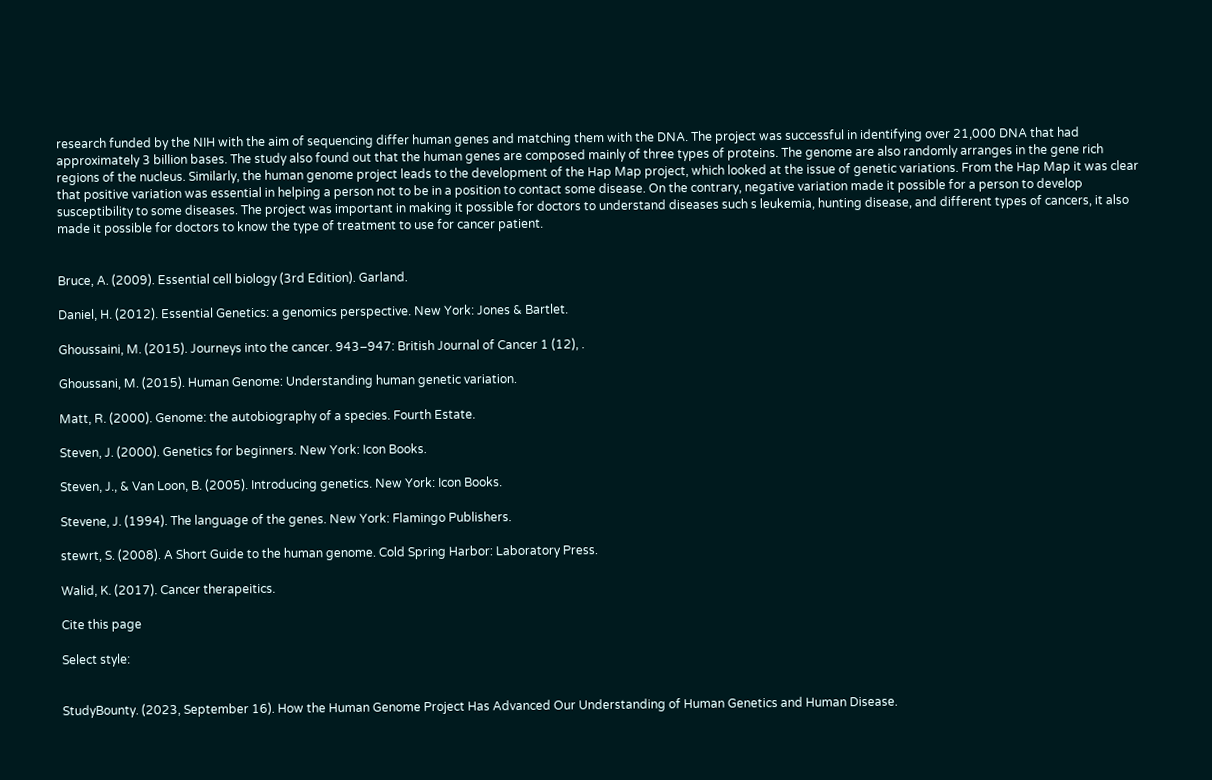research funded by the NIH with the aim of sequencing differ human genes and matching them with the DNA. The project was successful in identifying over 21,000 DNA that had approximately 3 billion bases. The study also found out that the human genes are composed mainly of three types of proteins. The genome are also randomly arranges in the gene rich regions of the nucleus. Similarly, the human genome project leads to the development of the Hap Map project, which looked at the issue of genetic variations. From the Hap Map it was clear that positive variation was essential in helping a person not to be in a position to contact some disease. On the contrary, negative variation made it possible for a person to develop susceptibility to some diseases. The project was important in making it possible for doctors to understand diseases such s leukemia, hunting disease, and different types of cancers, it also made it possible for doctors to know the type of treatment to use for cancer patient.


Bruce, A. (2009). Essential cell biology (3rd Edition). Garland.

Daniel, H. (2012). Essential Genetics: a genomics perspective. New York: Jones & Bartlet.

Ghoussaini, M. (2015). Journeys into the cancer. 943–947: British Journal of Cancer 1 (12), .

Ghoussani, M. (2015). Human Genome: Understanding human genetic variation.

Matt, R. (2000). Genome: the autobiography of a species. Fourth Estate.

Steven, J. (2000). Genetics for beginners. New York: Icon Books.

Steven, J., & Van Loon, B. (2005). Introducing genetics. New York: Icon Books.

Stevene, J. (1994). The language of the genes. New York: Flamingo Publishers.

stewrt, S. (2008). A Short Guide to the human genome. Cold Spring Harbor: Laboratory Press.

Walid, K. (2017). Cancer therapeitics.

Cite this page

Select style:


StudyBounty. (2023, September 16). How the Human Genome Project Has Advanced Our Understanding of Human Genetics and Human Disease.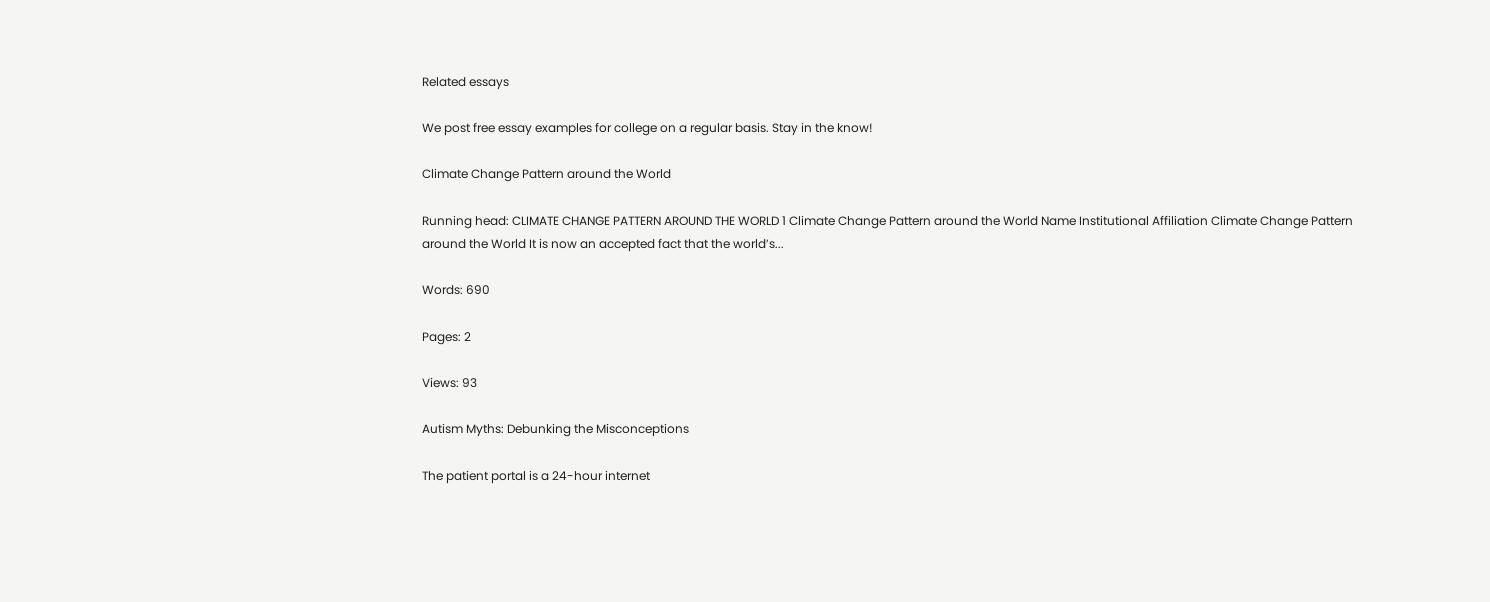Related essays

We post free essay examples for college on a regular basis. Stay in the know!

Climate Change Pattern around the World

Running head: CLIMATE CHANGE PATTERN AROUND THE WORLD 1 Climate Change Pattern around the World Name Institutional Affiliation Climate Change Pattern around the World It is now an accepted fact that the world’s...

Words: 690

Pages: 2

Views: 93

Autism Myths: Debunking the Misconceptions

The patient portal is a 24-hour internet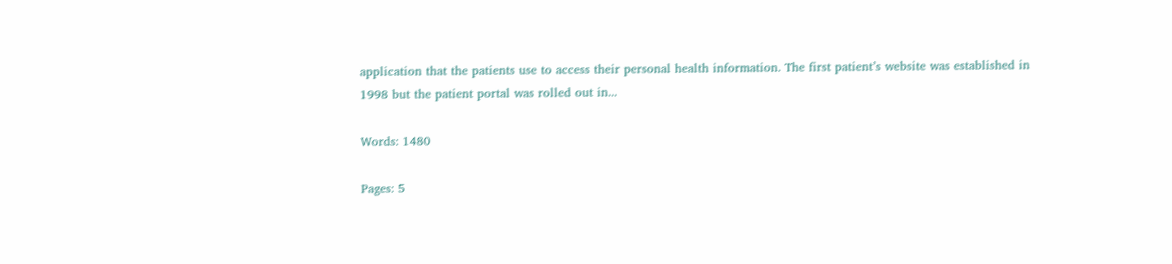application that the patients use to access their personal health information. The first patient’s website was established in 1998 but the patient portal was rolled out in...

Words: 1480

Pages: 5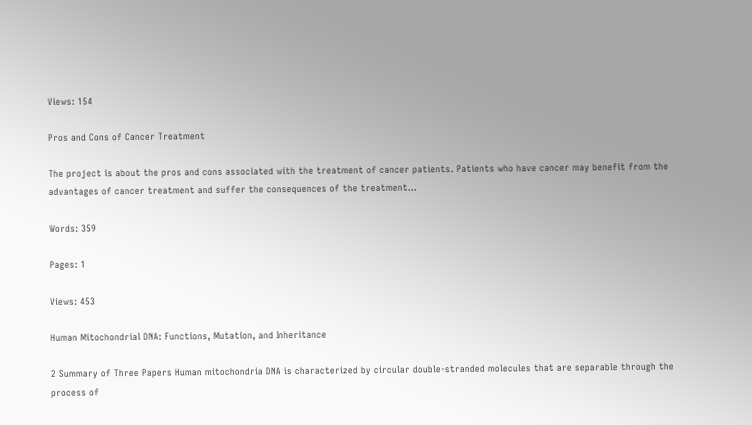Views: 154

Pros and Cons of Cancer Treatment

The project is about the pros and cons associated with the treatment of cancer patients. Patients who have cancer may benefit from the advantages of cancer treatment and suffer the consequences of the treatment...

Words: 359

Pages: 1

Views: 453

Human Mitochondrial DNA: Functions, Mutation, and Inheritance

2 Summary of Three Papers Human mitochondria DNA is characterized by circular double-stranded molecules that are separable through the process of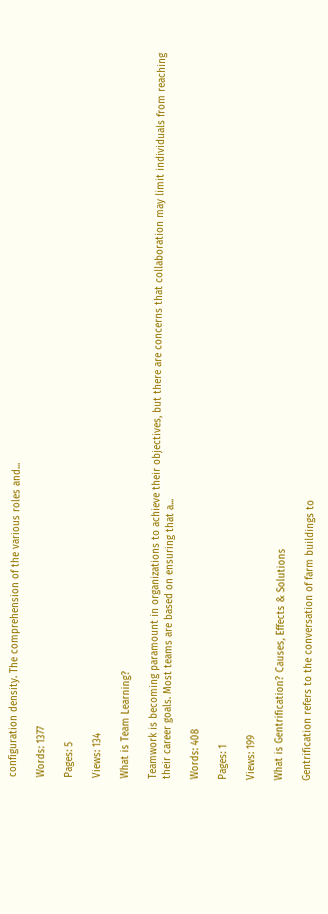configuration density. The comprehension of the various roles and...

Words: 1377

Pages: 5

Views: 134

What is Team Learning?

Teamwork is becoming paramount in organizations to achieve their objectives, but there are concerns that collaboration may limit individuals from reaching their career goals. Most teams are based on ensuring that a...

Words: 408

Pages: 1

Views: 199

What is Gentrification? Causes, Effects & Solutions

Gentrification refers to the conversation of farm buildings to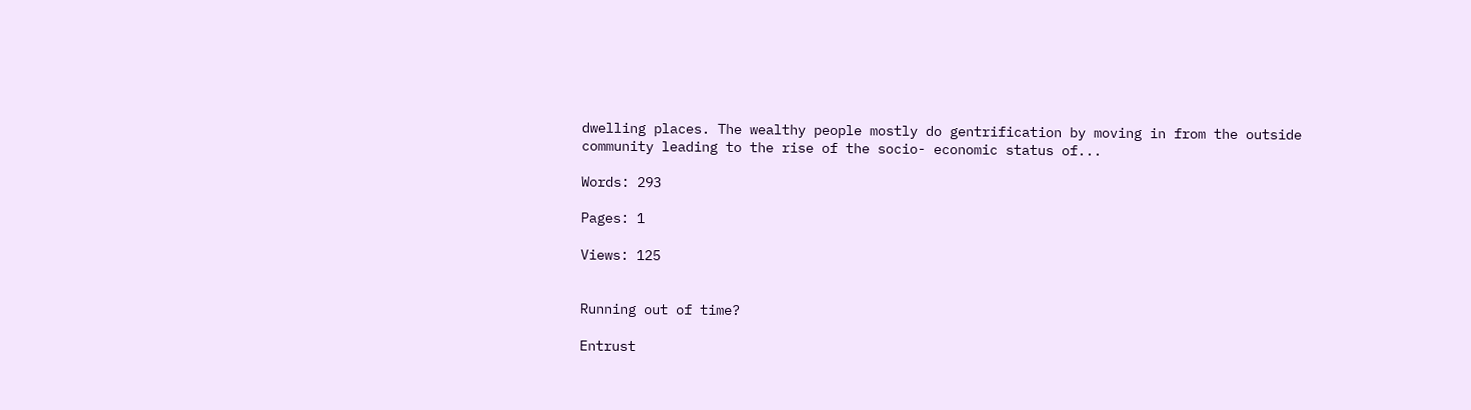dwelling places. The wealthy people mostly do gentrification by moving in from the outside community leading to the rise of the socio- economic status of...

Words: 293

Pages: 1

Views: 125


Running out of time?

Entrust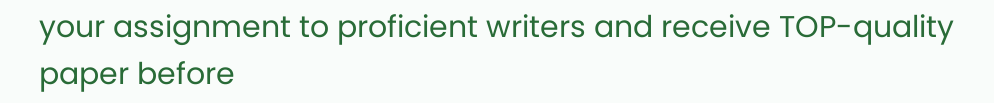your assignment to proficient writers and receive TOP-quality paper before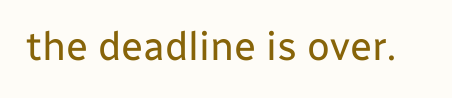the deadline is over.